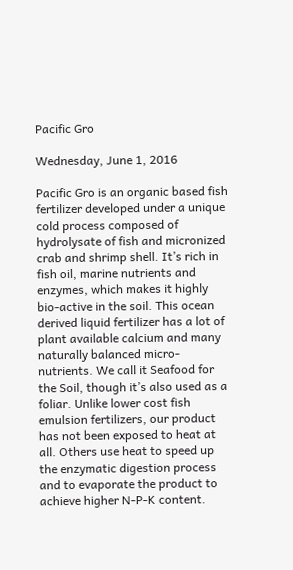Pacific Gro

Wednesday, June 1, 2016

Pacific Gro is an organic based fish fertilizer developed under a unique cold process composed of hydrolysate of fish and micronized crab and shrimp shell. It’s rich in fish oil, marine nutrients and enzymes, which makes it highly bio-active in the soil. This ocean derived liquid fertilizer has a lot of plant available calcium and many naturally balanced micro-nutrients. We call it Seafood for the Soil, though it’s also used as a foliar. Unlike lower cost fish emulsion fertilizers, our product has not been exposed to heat at all. Others use heat to speed up the enzymatic digestion process and to evaporate the product to achieve higher N-P-K content.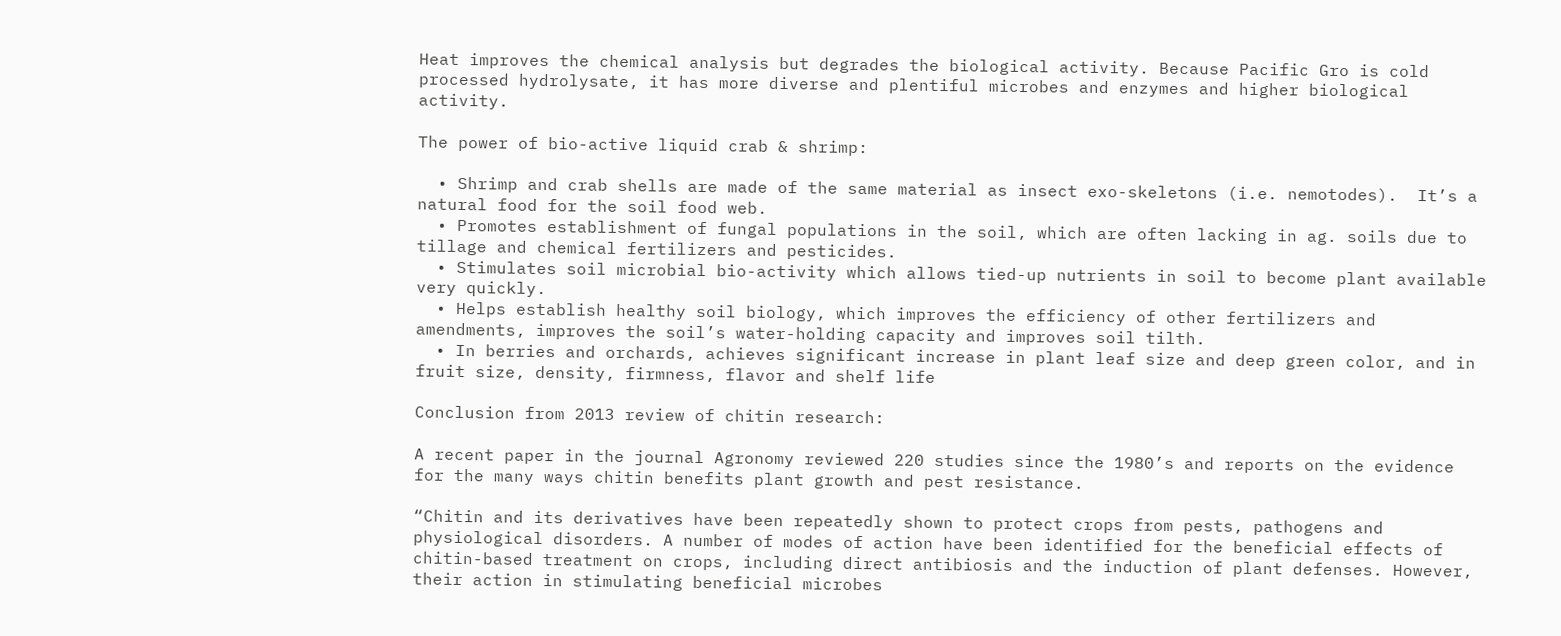Heat improves the chemical analysis but degrades the biological activity. Because Pacific Gro is cold processed hydrolysate, it has more diverse and plentiful microbes and enzymes and higher biological activity.

The power of bio-active liquid crab & shrimp:

  • Shrimp and crab shells are made of the same material as insect exo-skeletons (i.e. nemotodes).  It’s a natural food for the soil food web.
  • Promotes establishment of fungal populations in the soil, which are often lacking in ag. soils due to tillage and chemical fertilizers and pesticides.
  • Stimulates soil microbial bio-activity which allows tied-up nutrients in soil to become plant available very quickly.
  • Helps establish healthy soil biology, which improves the efficiency of other fertilizers and amendments, improves the soil’s water-holding capacity and improves soil tilth.
  • In berries and orchards, achieves significant increase in plant leaf size and deep green color, and in fruit size, density, firmness, flavor and shelf life

Conclusion from 2013 review of chitin research:

A recent paper in the journal Agronomy reviewed 220 studies since the 1980’s and reports on the evidence for the many ways chitin benefits plant growth and pest resistance.

“Chitin and its derivatives have been repeatedly shown to protect crops from pests, pathogens and physiological disorders. A number of modes of action have been identified for the beneficial effects of chitin-based treatment on crops, including direct antibiosis and the induction of plant defenses. However, their action in stimulating beneficial microbes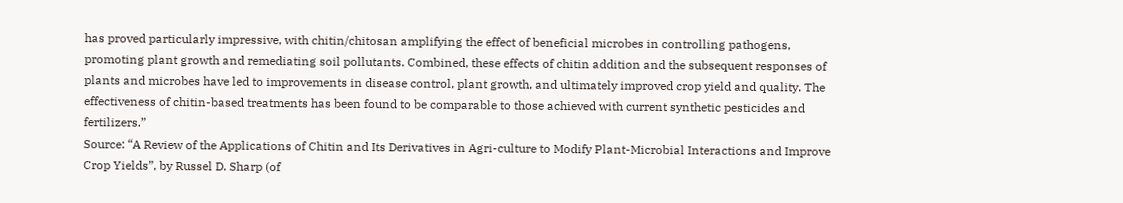has proved particularly impressive, with chitin/chitosan amplifying the effect of beneficial microbes in controlling pathogens, promoting plant growth and remediating soil pollutants. Combined, these effects of chitin addition and the subsequent responses of plants and microbes have led to improvements in disease control, plant growth, and ultimately improved crop yield and quality. The effectiveness of chitin-based treatments has been found to be comparable to those achieved with current synthetic pesticides and fertilizers.”
Source: “A Review of the Applications of Chitin and Its Derivatives in Agri-culture to Modify Plant-Microbial Interactions and Improve Crop Yields”, by Russel D. Sharp (of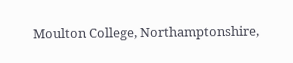Moulton College, Northamptonshire,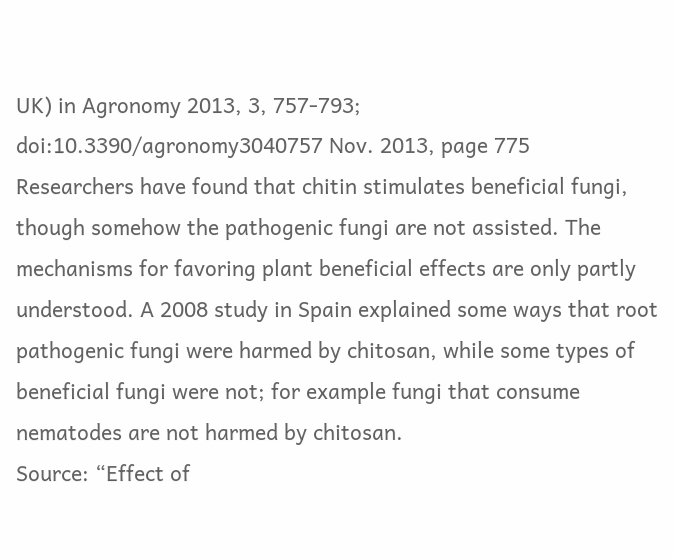UK) in Agronomy 2013, 3, 757-793; doi:10.3390/agronomy3040757 Nov. 2013, page 775
Researchers have found that chitin stimulates beneficial fungi, though somehow the pathogenic fungi are not assisted. The mechanisms for favoring plant beneficial effects are only partly understood. A 2008 study in Spain explained some ways that root pathogenic fungi were harmed by chitosan, while some types of beneficial fungi were not; for example fungi that consume nematodes are not harmed by chitosan.
Source: “Effect of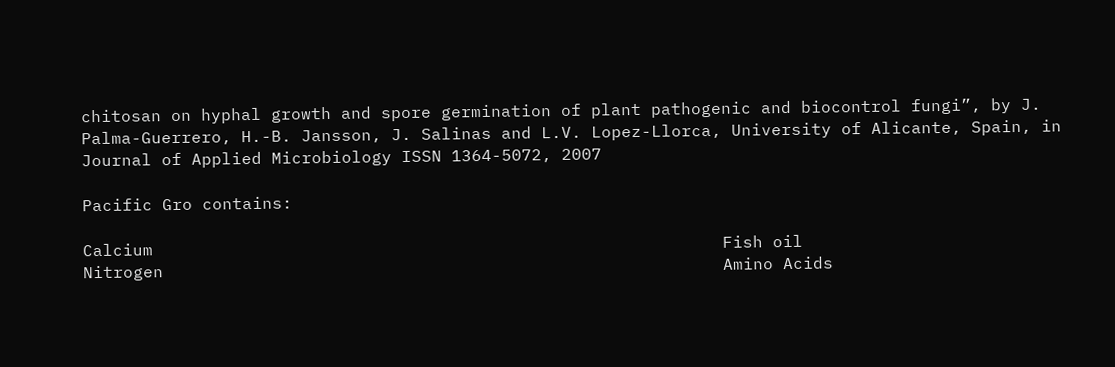chitosan on hyphal growth and spore germination of plant pathogenic and biocontrol fungi”, by J. Palma-Guerrero, H.-B. Jansson, J. Salinas and L.V. Lopez-Llorca, University of Alicante, Spain, in Journal of Applied Microbiology ISSN 1364-5072, 2007

Pacific Gro contains:

Calcium                                                         Fish oil
Nitrogen                                                        Amino Acids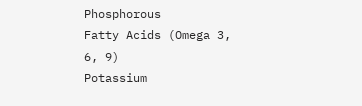Phosphorous                                                Fatty Acids (Omega 3, 6, 9)
Potassium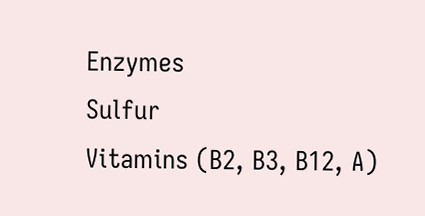Enzymes
Sulfur                                                             Vitamins (B2, B3, B12, A)